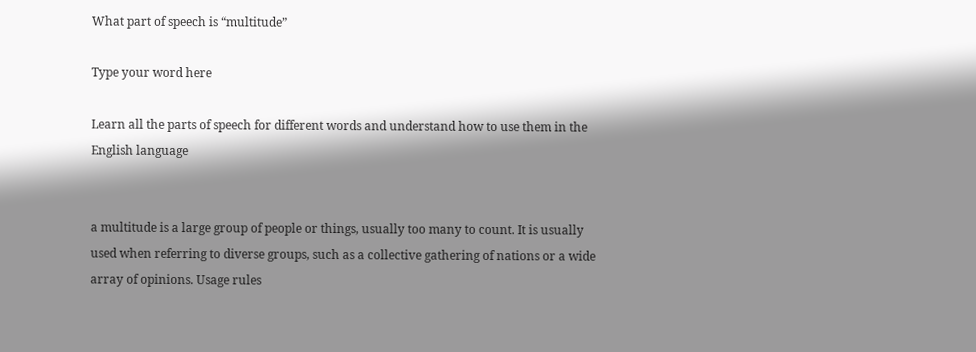What part of speech is “multitude”

Type your word here

Learn all the parts of speech for different words and understand how to use them in the English language


a multitude is a large group of people or things, usually too many to count. It is usually used when referring to diverse groups, such as a collective gathering of nations or a wide array of opinions. Usage rules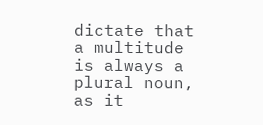dictate that a multitude is always a plural noun, as it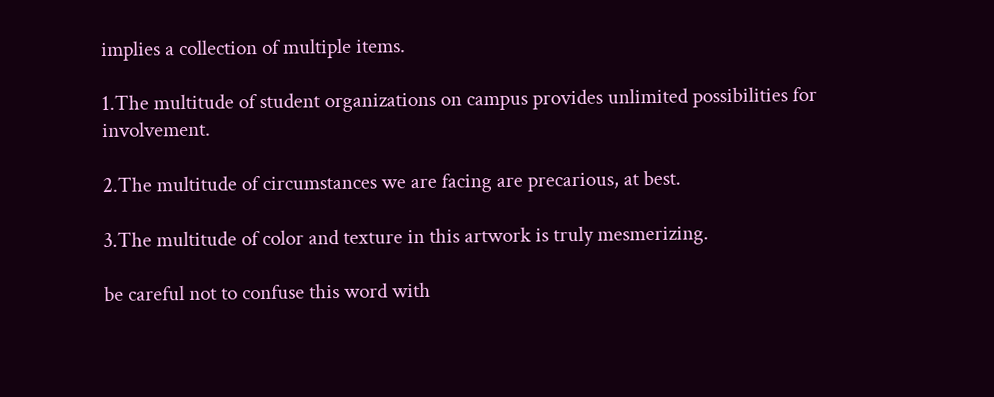implies a collection of multiple items.

1.The multitude of student organizations on campus provides unlimited possibilities for involvement.

2.The multitude of circumstances we are facing are precarious, at best.

3.The multitude of color and texture in this artwork is truly mesmerizing.

be careful not to confuse this word with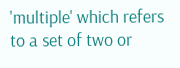'multiple' which refers to a set of two or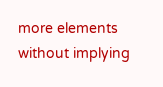more elements without implying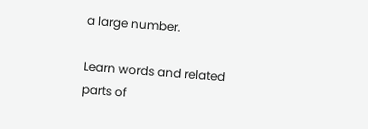a large number.

Learn words and related parts of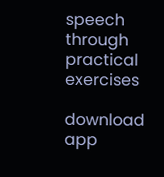speech through practical exercises

download app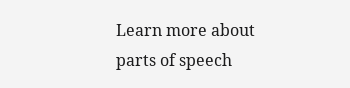Learn more about parts of speech